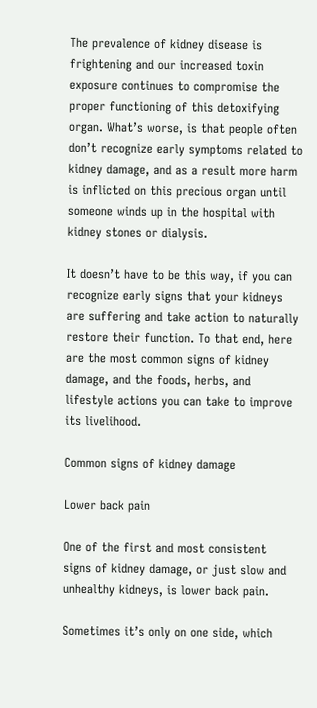The prevalence of kidney disease is frightening and our increased toxin exposure continues to compromise the proper functioning of this detoxifying organ. What’s worse, is that people often don’t recognize early symptoms related to kidney damage, and as a result more harm is inflicted on this precious organ until someone winds up in the hospital with kidney stones or dialysis.

It doesn’t have to be this way, if you can recognize early signs that your kidneys are suffering and take action to naturally restore their function. To that end, here are the most common signs of kidney damage, and the foods, herbs, and lifestyle actions you can take to improve its livelihood.

Common signs of kidney damage

Lower back pain

One of the first and most consistent signs of kidney damage, or just slow and unhealthy kidneys, is lower back pain.

Sometimes it’s only on one side, which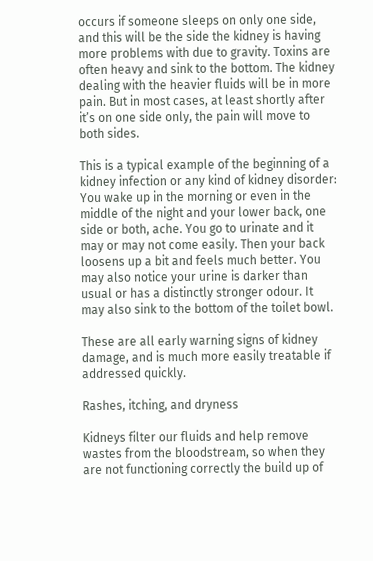occurs if someone sleeps on only one side, and this will be the side the kidney is having more problems with due to gravity. Toxins are often heavy and sink to the bottom. The kidney dealing with the heavier fluids will be in more pain. But in most cases, at least shortly after it’s on one side only, the pain will move to both sides.

This is a typical example of the beginning of a kidney infection or any kind of kidney disorder: You wake up in the morning or even in the middle of the night and your lower back, one side or both, ache. You go to urinate and it may or may not come easily. Then your back loosens up a bit and feels much better. You may also notice your urine is darker than usual or has a distinctly stronger odour. It may also sink to the bottom of the toilet bowl.

These are all early warning signs of kidney damage, and is much more easily treatable if addressed quickly.

Rashes, itching, and dryness

Kidneys filter our fluids and help remove wastes from the bloodstream, so when they are not functioning correctly the build up of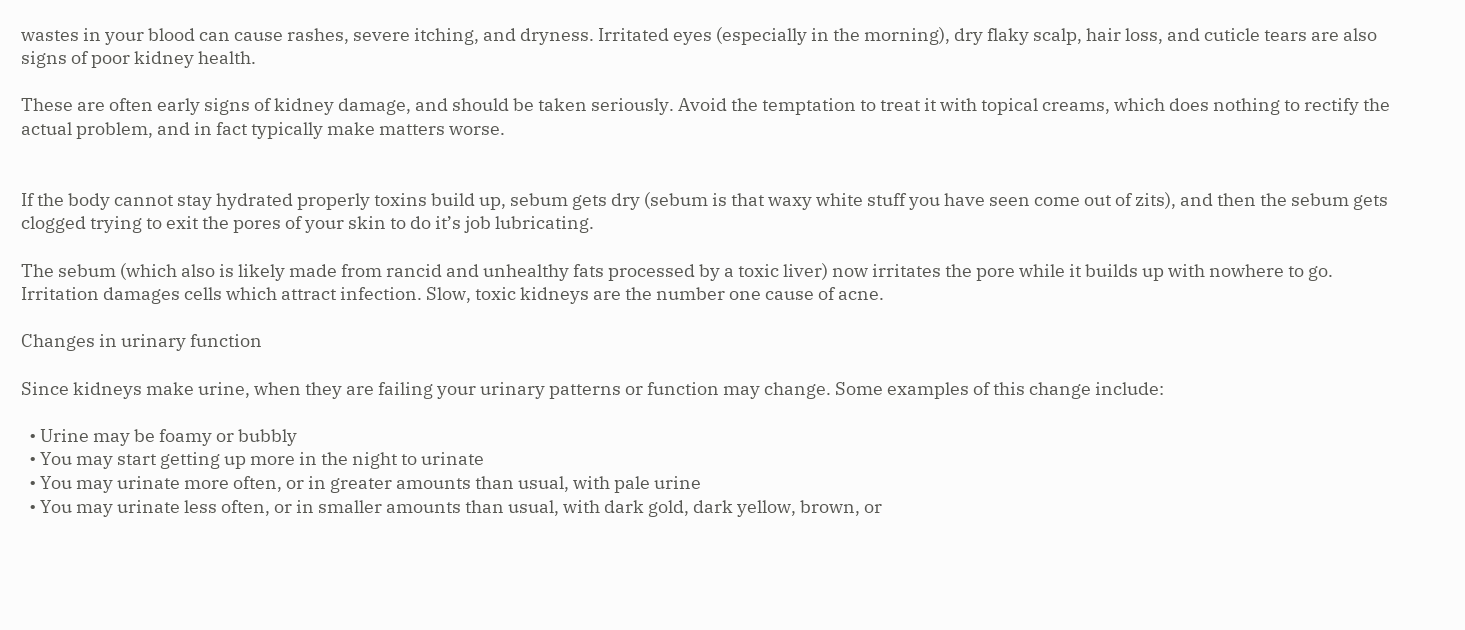wastes in your blood can cause rashes, severe itching, and dryness. Irritated eyes (especially in the morning), dry flaky scalp, hair loss, and cuticle tears are also signs of poor kidney health.

These are often early signs of kidney damage, and should be taken seriously. Avoid the temptation to treat it with topical creams, which does nothing to rectify the actual problem, and in fact typically make matters worse.


If the body cannot stay hydrated properly toxins build up, sebum gets dry (sebum is that waxy white stuff you have seen come out of zits), and then the sebum gets clogged trying to exit the pores of your skin to do it’s job lubricating.

The sebum (which also is likely made from rancid and unhealthy fats processed by a toxic liver) now irritates the pore while it builds up with nowhere to go. Irritation damages cells which attract infection. Slow, toxic kidneys are the number one cause of acne.

Changes in urinary function

Since kidneys make urine, when they are failing your urinary patterns or function may change. Some examples of this change include:

  • Urine may be foamy or bubbly
  • You may start getting up more in the night to urinate
  • You may urinate more often, or in greater amounts than usual, with pale urine
  • You may urinate less often, or in smaller amounts than usual, with dark gold, dark yellow, brown, or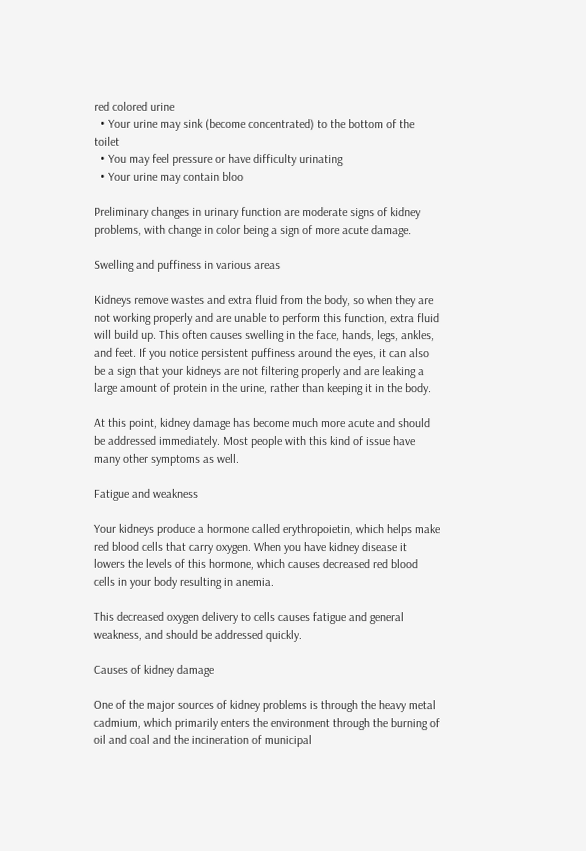red colored urine
  • Your urine may sink (become concentrated) to the bottom of the toilet
  • You may feel pressure or have difficulty urinating
  • Your urine may contain bloo

Preliminary changes in urinary function are moderate signs of kidney problems, with change in color being a sign of more acute damage.

Swelling and puffiness in various areas

Kidneys remove wastes and extra fluid from the body, so when they are not working properly and are unable to perform this function, extra fluid will build up. This often causes swelling in the face, hands, legs, ankles, and feet. If you notice persistent puffiness around the eyes, it can also be a sign that your kidneys are not filtering properly and are leaking a large amount of protein in the urine, rather than keeping it in the body.

At this point, kidney damage has become much more acute and should be addressed immediately. Most people with this kind of issue have many other symptoms as well.

Fatigue and weakness

Your kidneys produce a hormone called erythropoietin, which helps make red blood cells that carry oxygen. When you have kidney disease it lowers the levels of this hormone, which causes decreased red blood cells in your body resulting in anemia.

This decreased oxygen delivery to cells causes fatigue and general weakness, and should be addressed quickly.

Causes of kidney damage

One of the major sources of kidney problems is through the heavy metal cadmium, which primarily enters the environment through the burning of oil and coal and the incineration of municipal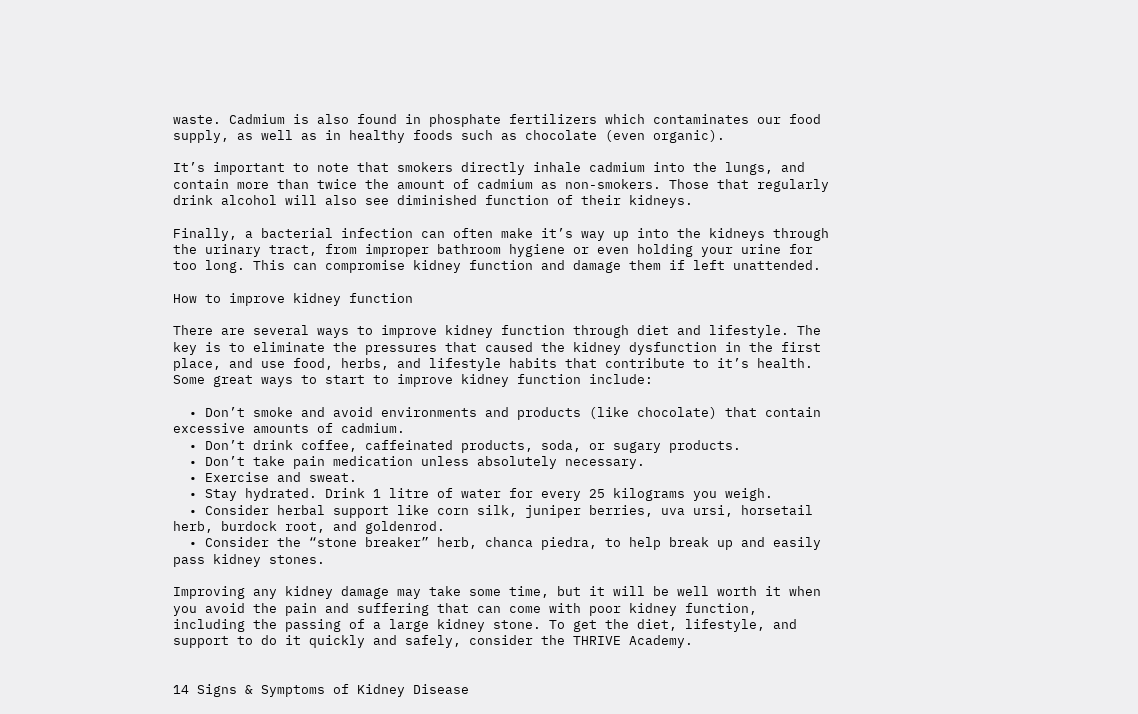waste. Cadmium is also found in phosphate fertilizers which contaminates our food supply, as well as in healthy foods such as chocolate (even organic).

It’s important to note that smokers directly inhale cadmium into the lungs, and contain more than twice the amount of cadmium as non-smokers. Those that regularly drink alcohol will also see diminished function of their kidneys.

Finally, a bacterial infection can often make it’s way up into the kidneys through the urinary tract, from improper bathroom hygiene or even holding your urine for too long. This can compromise kidney function and damage them if left unattended.

How to improve kidney function

There are several ways to improve kidney function through diet and lifestyle. The key is to eliminate the pressures that caused the kidney dysfunction in the first place, and use food, herbs, and lifestyle habits that contribute to it’s health. Some great ways to start to improve kidney function include:

  • Don’t smoke and avoid environments and products (like chocolate) that contain excessive amounts of cadmium.
  • Don’t drink coffee, caffeinated products, soda, or sugary products.
  • Don’t take pain medication unless absolutely necessary.
  • Exercise and sweat.
  • Stay hydrated. Drink 1 litre of water for every 25 kilograms you weigh.
  • Consider herbal support like corn silk, juniper berries, uva ursi, horsetail herb, burdock root, and goldenrod.
  • Consider the “stone breaker” herb, chanca piedra, to help break up and easily pass kidney stones.

Improving any kidney damage may take some time, but it will be well worth it when you avoid the pain and suffering that can come with poor kidney function, including the passing of a large kidney stone. To get the diet, lifestyle, and support to do it quickly and safely, consider the THRIVE Academy.


14 Signs & Symptoms of Kidney Disease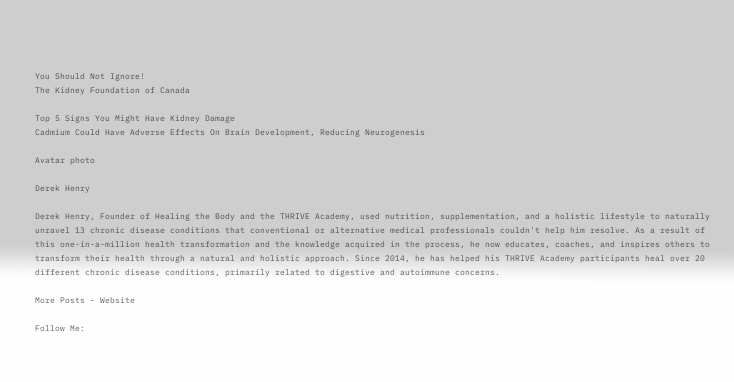You Should Not Ignore!
The Kidney Foundation of Canada

Top 5 Signs You Might Have Kidney Damage
Cadmium Could Have Adverse Effects On Brain Development, Reducing Neurogenesis

Avatar photo

Derek Henry

Derek Henry, Founder of Healing the Body and the THRIVE Academy, used nutrition, supplementation, and a holistic lifestyle to naturally unravel 13 chronic disease conditions that conventional or alternative medical professionals couldn't help him resolve. As a result of this one-in-a-million health transformation and the knowledge acquired in the process, he now educates, coaches, and inspires others to transform their health through a natural and holistic approach. Since 2014, he has helped his THRIVE Academy participants heal over 20 different chronic disease conditions, primarily related to digestive and autoimmune concerns.

More Posts - Website

Follow Me: